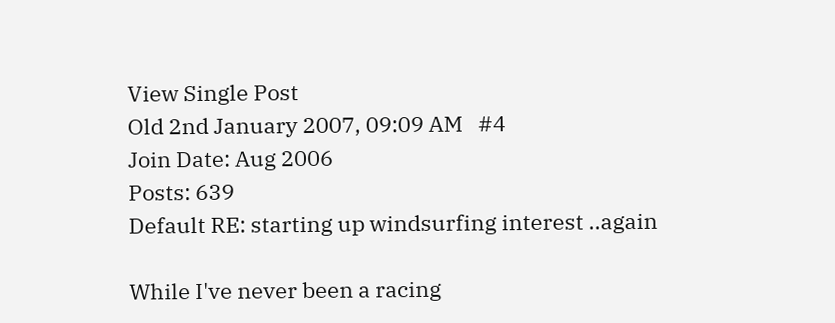View Single Post
Old 2nd January 2007, 09:09 AM   #4
Join Date: Aug 2006
Posts: 639
Default RE: starting up windsurfing interest ..again

While I've never been a racing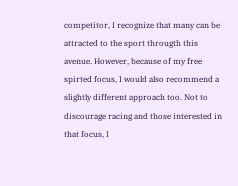competitor, I recognize that many can be attracted to the sport througth this avenue. However, because of my free spirted focus, I would also recommend a slightly different approach too. Not to discourage racing and those interested in that focus, I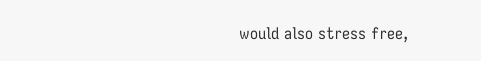would also stress free,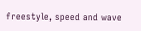freestyle, speed and wave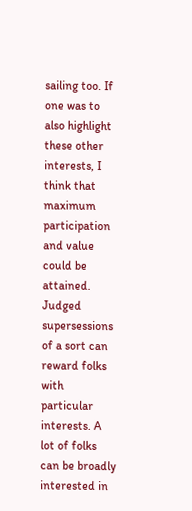sailing too. If one was to also highlight these other interests, I think that maximum participation and value could be attained. Judged supersessions of a sort can reward folks with particular interests. A lot of folks can be broadly interested in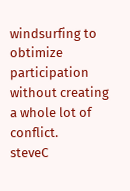windsurfing to obtimize participation without creating a whole lot of conflict.
steveC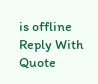is offline   Reply With Quote